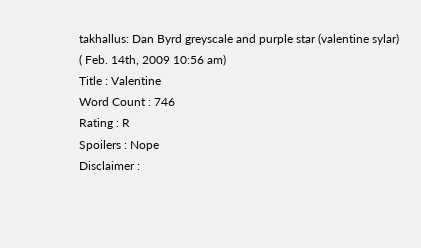takhallus: Dan Byrd greyscale and purple star (valentine sylar)
( Feb. 14th, 2009 10:56 am)
Title : Valentine
Word Count : 746
Rating : R
Spoilers : Nope
Disclaimer :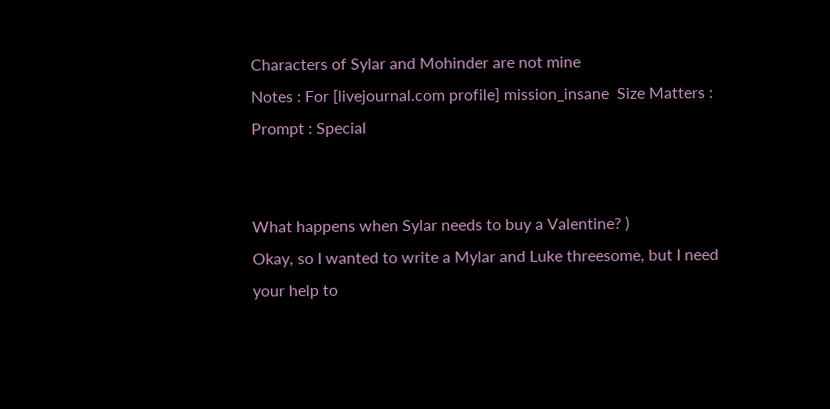Characters of Sylar and Mohinder are not mine
Notes : For [livejournal.com profile] mission_insane  Size Matters : Prompt : Special


What happens when Sylar needs to buy a Valentine? )
Okay, so I wanted to write a Mylar and Luke threesome, but I need your help to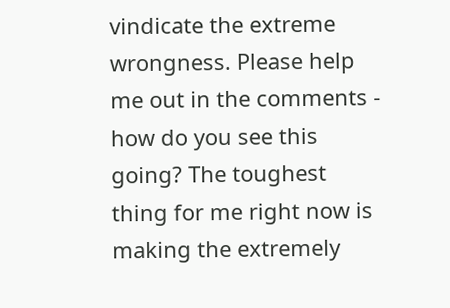vindicate the extreme wrongness. Please help me out in the comments - how do you see this going? The toughest thing for me right now is making the extremely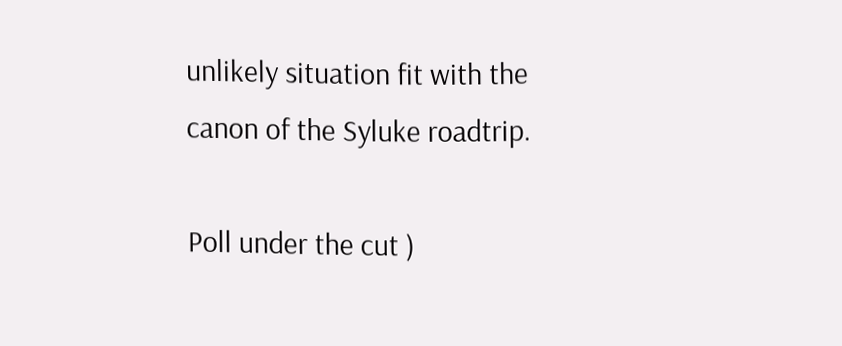unlikely situation fit with the canon of the Syluke roadtrip.

Poll under the cut )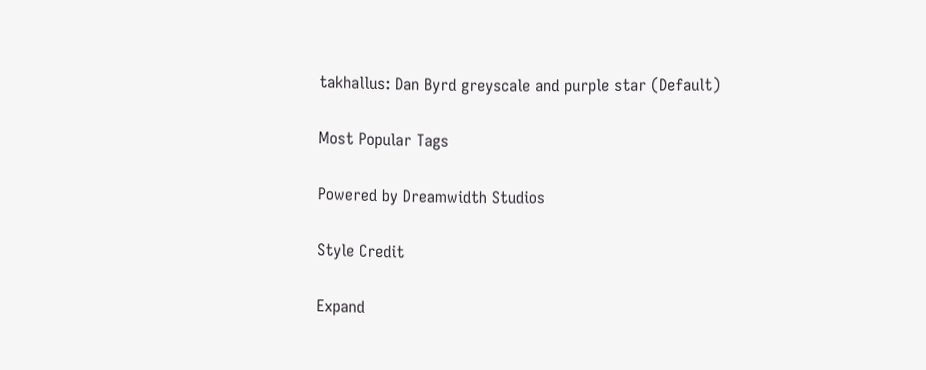takhallus: Dan Byrd greyscale and purple star (Default)

Most Popular Tags

Powered by Dreamwidth Studios

Style Credit

Expand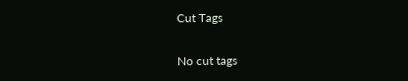Cut Tags

No cut tags